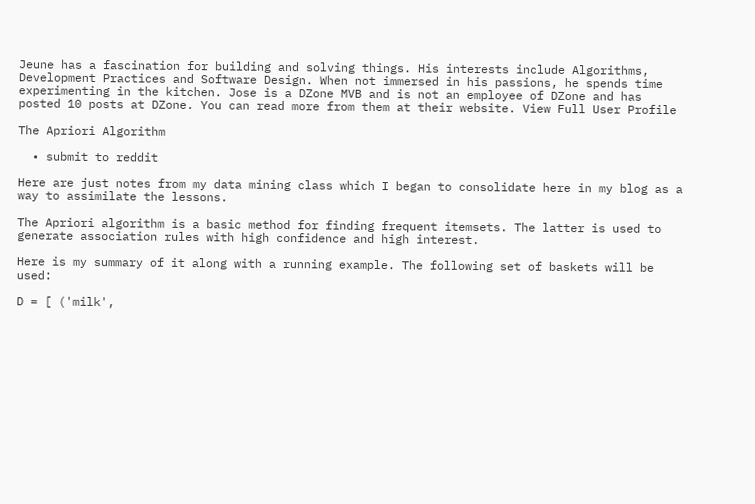Jeune has a fascination for building and solving things. His interests include Algorithms, Development Practices and Software Design. When not immersed in his passions, he spends time experimenting in the kitchen. Jose is a DZone MVB and is not an employee of DZone and has posted 10 posts at DZone. You can read more from them at their website. View Full User Profile

The Apriori Algorithm

  • submit to reddit

Here are just notes from my data mining class which I began to consolidate here in my blog as a way to assimilate the lessons.

The Apriori algorithm is a basic method for finding frequent itemsets. The latter is used to generate association rules with high confidence and high interest.

Here is my summary of it along with a running example. The following set of baskets will be used:

D = [ ('milk',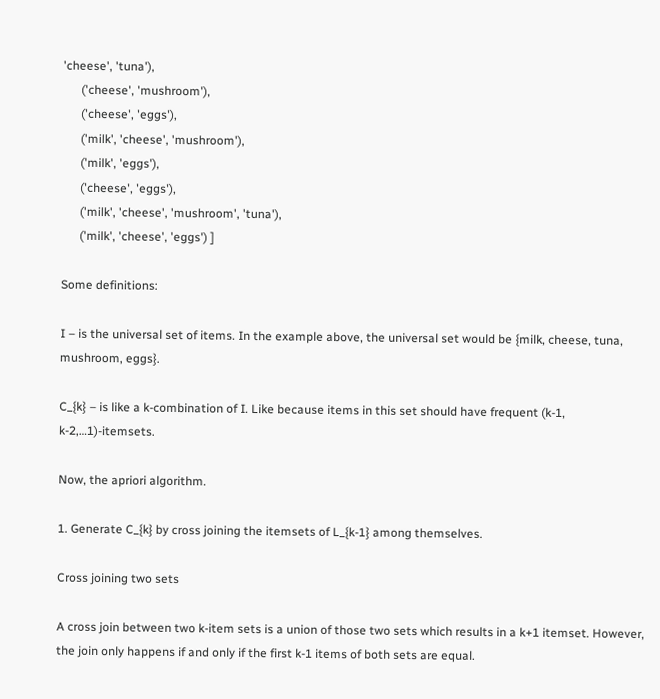'cheese', 'tuna'),
      ('cheese', 'mushroom'),
      ('cheese', 'eggs'),
      ('milk', 'cheese', 'mushroom'),
      ('milk', 'eggs'),
      ('cheese', 'eggs'),
      ('milk', 'cheese', 'mushroom', 'tuna'),
      ('milk', 'cheese', 'eggs') ]

Some definitions:

I – is the universal set of items. In the example above, the universal set would be {milk, cheese, tuna, mushroom, eggs}.

C_{k} – is like a k-combination of I. Like because items in this set should have frequent (k-1, k-2,…1)-itemsets.

Now, the apriori algorithm.

1. Generate C_{k} by cross joining the itemsets of L_{k-1} among themselves.

Cross joining two sets

A cross join between two k-item sets is a union of those two sets which results in a k+1 itemset. However, the join only happens if and only if the first k-1 items of both sets are equal.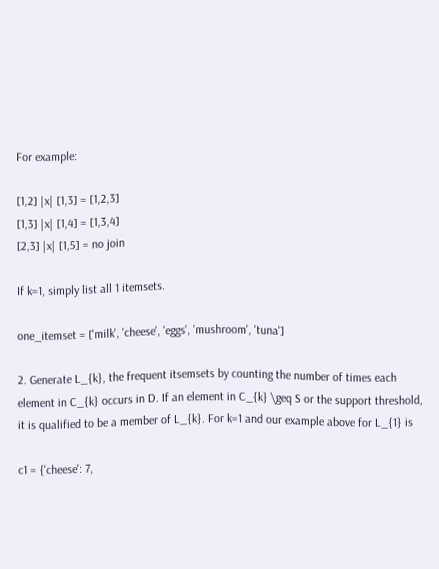For example:

[1,2] |x| [1,3] = [1,2,3]
[1,3] |x| [1,4] = [1,3,4]
[2,3] |x| [1,5] = no join

If k=1, simply list all 1 itemsets.

one_itemset = ['milk', 'cheese', 'eggs', 'mushroom', 'tuna']

2. Generate L_{k}, the frequent itsemsets by counting the number of times each element in C_{k} occurs in D. If an element in C_{k} \geq S or the support threshold, it is qualified to be a member of L_{k}. For k=1 and our example above for L_{1} is

c1 = {'cheese': 7,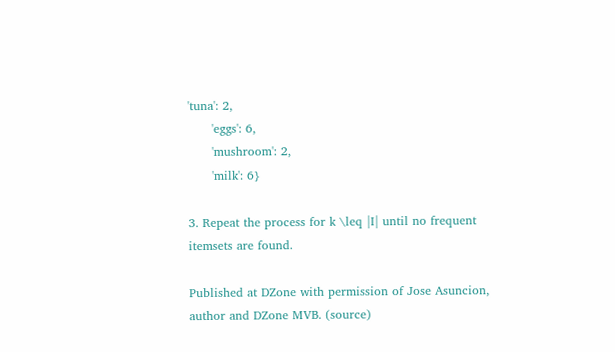'tuna': 2,
      'eggs': 6,
      'mushroom': 2,
      'milk': 6}

3. Repeat the process for k \leq |I| until no frequent itemsets are found.

Published at DZone with permission of Jose Asuncion, author and DZone MVB. (source)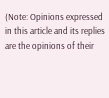(Note: Opinions expressed in this article and its replies are the opinions of their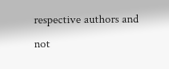respective authors and not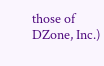those of DZone, Inc.)